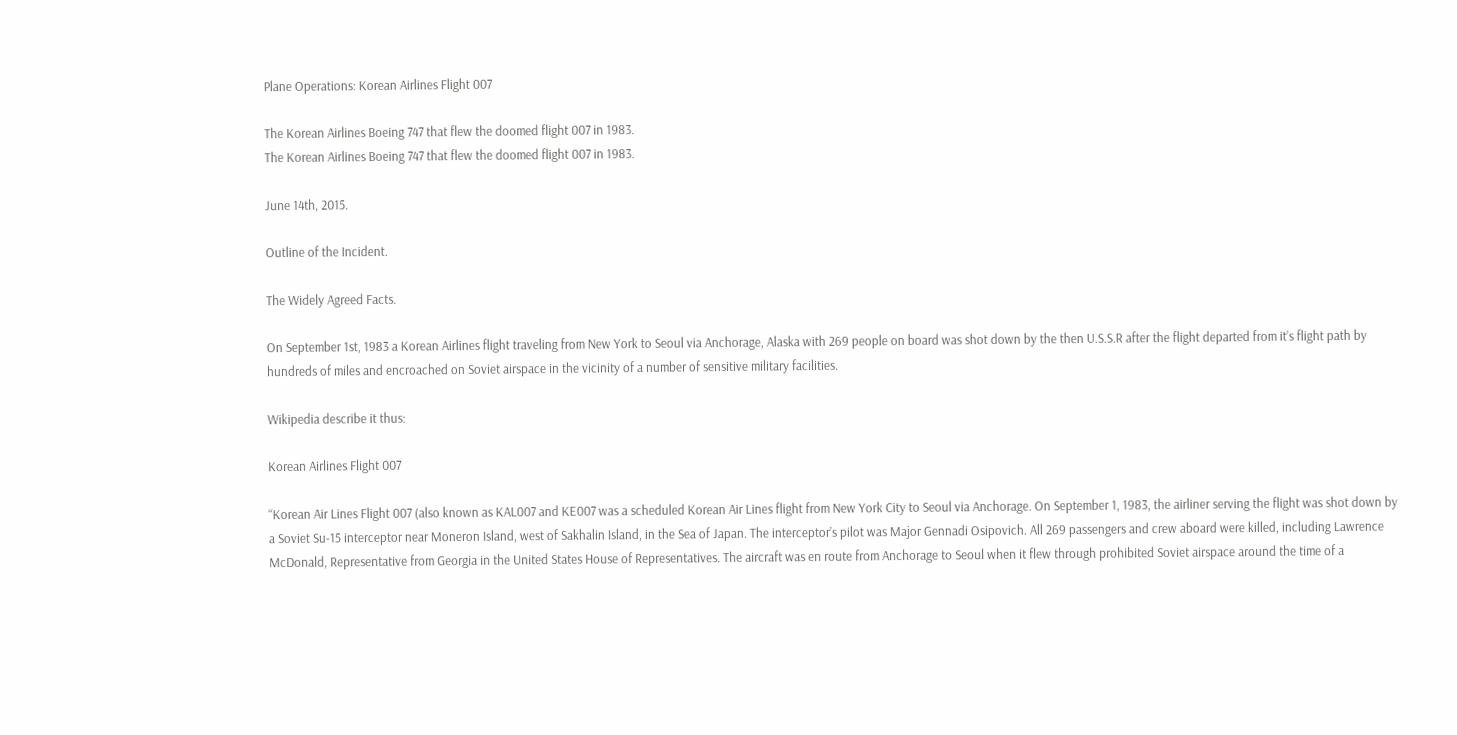Plane Operations: Korean Airlines Flight 007

The Korean Airlines Boeing 747 that flew the doomed flight 007 in 1983.
The Korean Airlines Boeing 747 that flew the doomed flight 007 in 1983.

June 14th, 2015.

Outline of the Incident.

The Widely Agreed Facts.

On September 1st, 1983 a Korean Airlines flight traveling from New York to Seoul via Anchorage, Alaska with 269 people on board was shot down by the then U.S.S.R after the flight departed from it’s flight path by hundreds of miles and encroached on Soviet airspace in the vicinity of a number of sensitive military facilities.

Wikipedia describe it thus:

Korean Airlines Flight 007

“Korean Air Lines Flight 007 (also known as KAL007 and KE007 was a scheduled Korean Air Lines flight from New York City to Seoul via Anchorage. On September 1, 1983, the airliner serving the flight was shot down by a Soviet Su-15 interceptor near Moneron Island, west of Sakhalin Island, in the Sea of Japan. The interceptor’s pilot was Major Gennadi Osipovich. All 269 passengers and crew aboard were killed, including Lawrence McDonald, Representative from Georgia in the United States House of Representatives. The aircraft was en route from Anchorage to Seoul when it flew through prohibited Soviet airspace around the time of a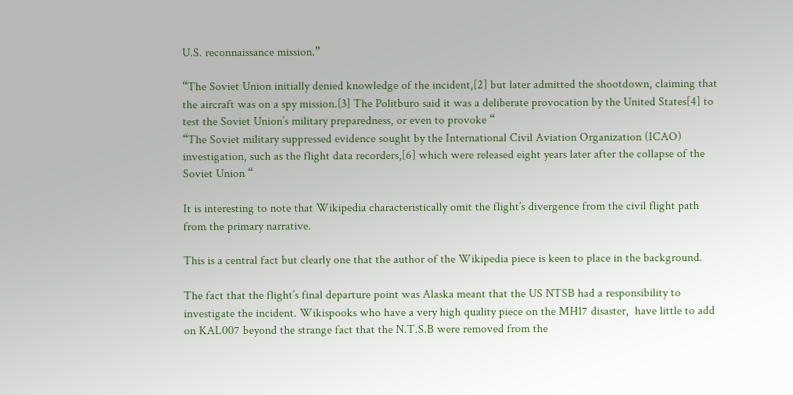U.S. reconnaissance mission.”

“The Soviet Union initially denied knowledge of the incident,[2] but later admitted the shootdown, claiming that the aircraft was on a spy mission.[3] The Politburo said it was a deliberate provocation by the United States[4] to test the Soviet Union’s military preparedness, or even to provoke “
“The Soviet military suppressed evidence sought by the International Civil Aviation Organization (ICAO) investigation, such as the flight data recorders,[6] which were released eight years later after the collapse of the Soviet Union “

It is interesting to note that Wikipedia characteristically omit the flight’s divergence from the civil flight path from the primary narrative.

This is a central fact but clearly one that the author of the Wikipedia piece is keen to place in the background.

The fact that the flight’s final departure point was Alaska meant that the US NTSB had a responsibility to investigate the incident. Wikispooks who have a very high quality piece on the MH17 disaster,  have little to add on KAL007 beyond the strange fact that the N.T.S.B were removed from the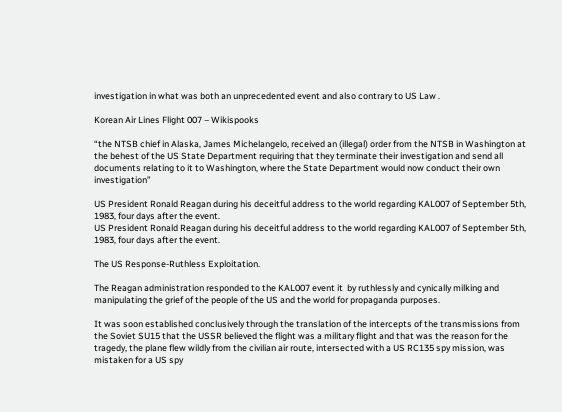investigation in what was both an unprecedented event and also contrary to US Law .

Korean Air Lines Flight 007 – Wikispooks

“the NTSB chief in Alaska, James Michelangelo, received an (illegal) order from the NTSB in Washington at the behest of the US State Department requiring that they terminate their investigation and send all documents relating to it to Washington, where the State Department would now conduct their own investigation”

US President Ronald Reagan during his deceitful address to the world regarding KAL007 of September 5th, 1983, four days after the event.
US President Ronald Reagan during his deceitful address to the world regarding KAL007 of September 5th, 1983, four days after the event.

The US Response-Ruthless Exploitation.

The Reagan administration responded to the KAL007 event it  by ruthlessly and cynically milking and manipulating the grief of the people of the US and the world for propaganda purposes.

It was soon established conclusively through the translation of the intercepts of the transmissions from the Soviet SU15 that the USSR believed the flight was a military flight and that was the reason for the tragedy, the plane flew wildly from the civilian air route, intersected with a US RC135 spy mission, was mistaken for a US spy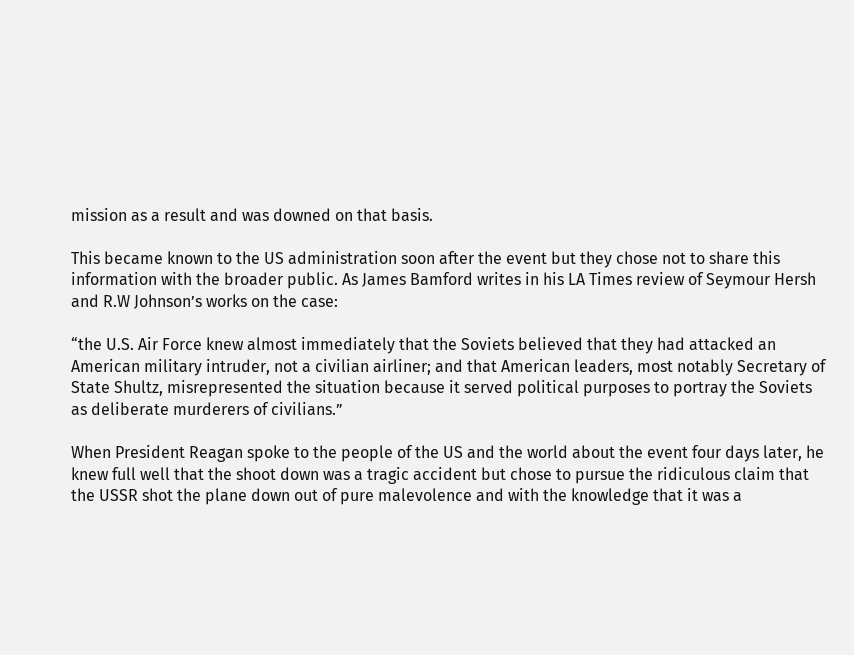mission as a result and was downed on that basis.

This became known to the US administration soon after the event but they chose not to share this information with the broader public. As James Bamford writes in his LA Times review of Seymour Hersh and R.W Johnson’s works on the case:

“the U.S. Air Force knew almost immediately that the Soviets believed that they had attacked an American military intruder, not a civilian airliner; and that American leaders, most notably Secretary of State Shultz, misrepresented the situation because it served political purposes to portray the Soviets as deliberate murderers of civilians.”

When President Reagan spoke to the people of the US and the world about the event four days later, he knew full well that the shoot down was a tragic accident but chose to pursue the ridiculous claim that the USSR shot the plane down out of pure malevolence and with the knowledge that it was a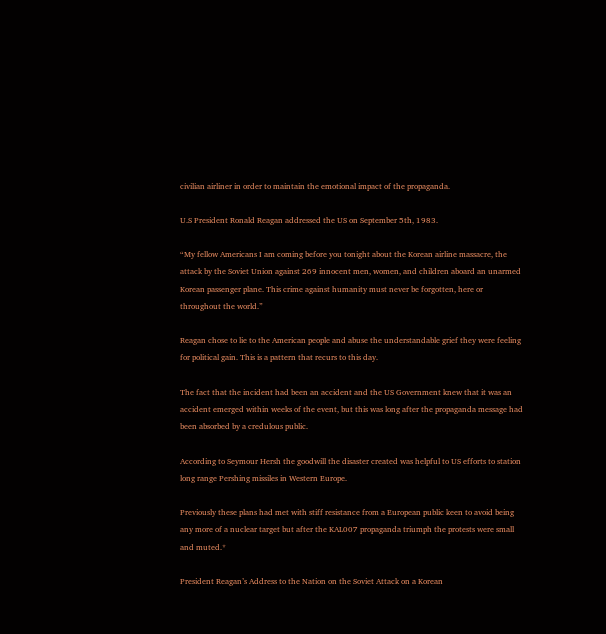civilian airliner in order to maintain the emotional impact of the propaganda.

U.S President Ronald Reagan addressed the US on September 5th, 1983.

“My fellow Americans I am coming before you tonight about the Korean airline massacre, the attack by the Soviet Union against 269 innocent men, women, and children aboard an unarmed Korean passenger plane. This crime against humanity must never be forgotten, here or throughout the world.”

Reagan chose to lie to the American people and abuse the understandable grief they were feeling for political gain. This is a pattern that recurs to this day.

The fact that the incident had been an accident and the US Government knew that it was an accident emerged within weeks of the event, but this was long after the propaganda message had been absorbed by a credulous public.

According to Seymour Hersh the goodwill the disaster created was helpful to US efforts to station long range Pershing missiles in Western Europe.

Previously these plans had met with stiff resistance from a European public keen to avoid being any more of a nuclear target but after the KAL007 propaganda triumph the protests were small and muted.*

President Reagan’s Address to the Nation on the Soviet Attack on a Korean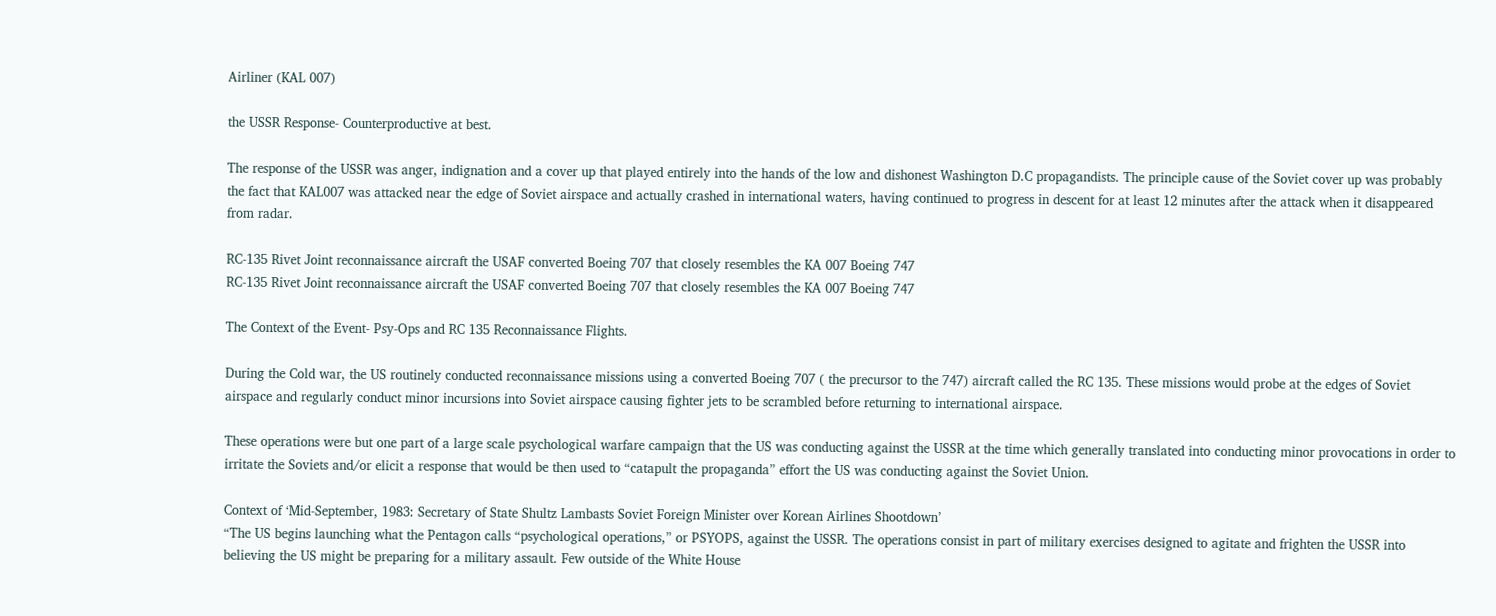Airliner (KAL 007)

the USSR Response- Counterproductive at best.

The response of the USSR was anger, indignation and a cover up that played entirely into the hands of the low and dishonest Washington D.C propagandists. The principle cause of the Soviet cover up was probably the fact that KAL007 was attacked near the edge of Soviet airspace and actually crashed in international waters, having continued to progress in descent for at least 12 minutes after the attack when it disappeared from radar.

RC-135 Rivet Joint reconnaissance aircraft the USAF converted Boeing 707 that closely resembles the KA 007 Boeing 747
RC-135 Rivet Joint reconnaissance aircraft the USAF converted Boeing 707 that closely resembles the KA 007 Boeing 747

The Context of the Event- Psy-Ops and RC 135 Reconnaissance Flights.

During the Cold war, the US routinely conducted reconnaissance missions using a converted Boeing 707 ( the precursor to the 747) aircraft called the RC 135. These missions would probe at the edges of Soviet airspace and regularly conduct minor incursions into Soviet airspace causing fighter jets to be scrambled before returning to international airspace.

These operations were but one part of a large scale psychological warfare campaign that the US was conducting against the USSR at the time which generally translated into conducting minor provocations in order to irritate the Soviets and/or elicit a response that would be then used to “catapult the propaganda” effort the US was conducting against the Soviet Union.

Context of ‘Mid-September, 1983: Secretary of State Shultz Lambasts Soviet Foreign Minister over Korean Airlines Shootdown’
“The US begins launching what the Pentagon calls “psychological operations,” or PSYOPS, against the USSR. The operations consist in part of military exercises designed to agitate and frighten the USSR into believing the US might be preparing for a military assault. Few outside of the White House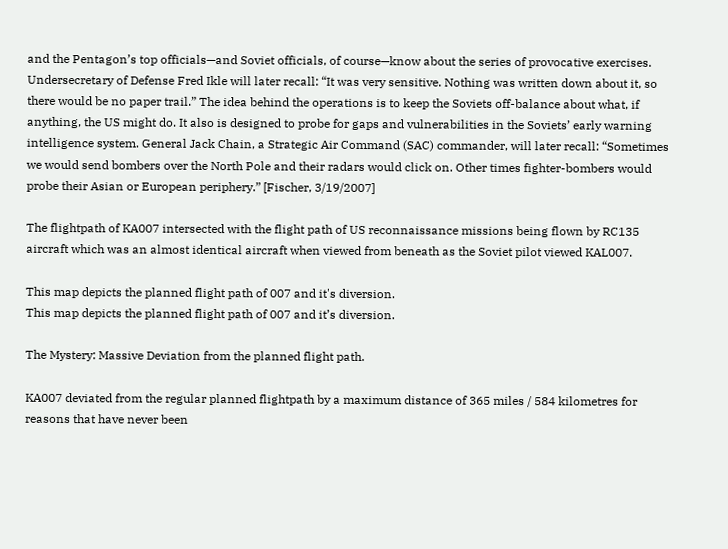and the Pentagon’s top officials—and Soviet officials, of course—know about the series of provocative exercises. Undersecretary of Defense Fred Ikle will later recall: “It was very sensitive. Nothing was written down about it, so there would be no paper trail.” The idea behind the operations is to keep the Soviets off-balance about what, if anything, the US might do. It also is designed to probe for gaps and vulnerabilities in the Soviets’ early warning intelligence system. General Jack Chain, a Strategic Air Command (SAC) commander, will later recall: “Sometimes we would send bombers over the North Pole and their radars would click on. Other times fighter-bombers would probe their Asian or European periphery.” [Fischer, 3/19/2007]

The flightpath of KA007 intersected with the flight path of US reconnaissance missions being flown by RC135 aircraft which was an almost identical aircraft when viewed from beneath as the Soviet pilot viewed KAL007.

This map depicts the planned flight path of 007 and it's diversion.
This map depicts the planned flight path of 007 and it’s diversion.

The Mystery: Massive Deviation from the planned flight path.

KA007 deviated from the regular planned flightpath by a maximum distance of 365 miles / 584 kilometres for reasons that have never been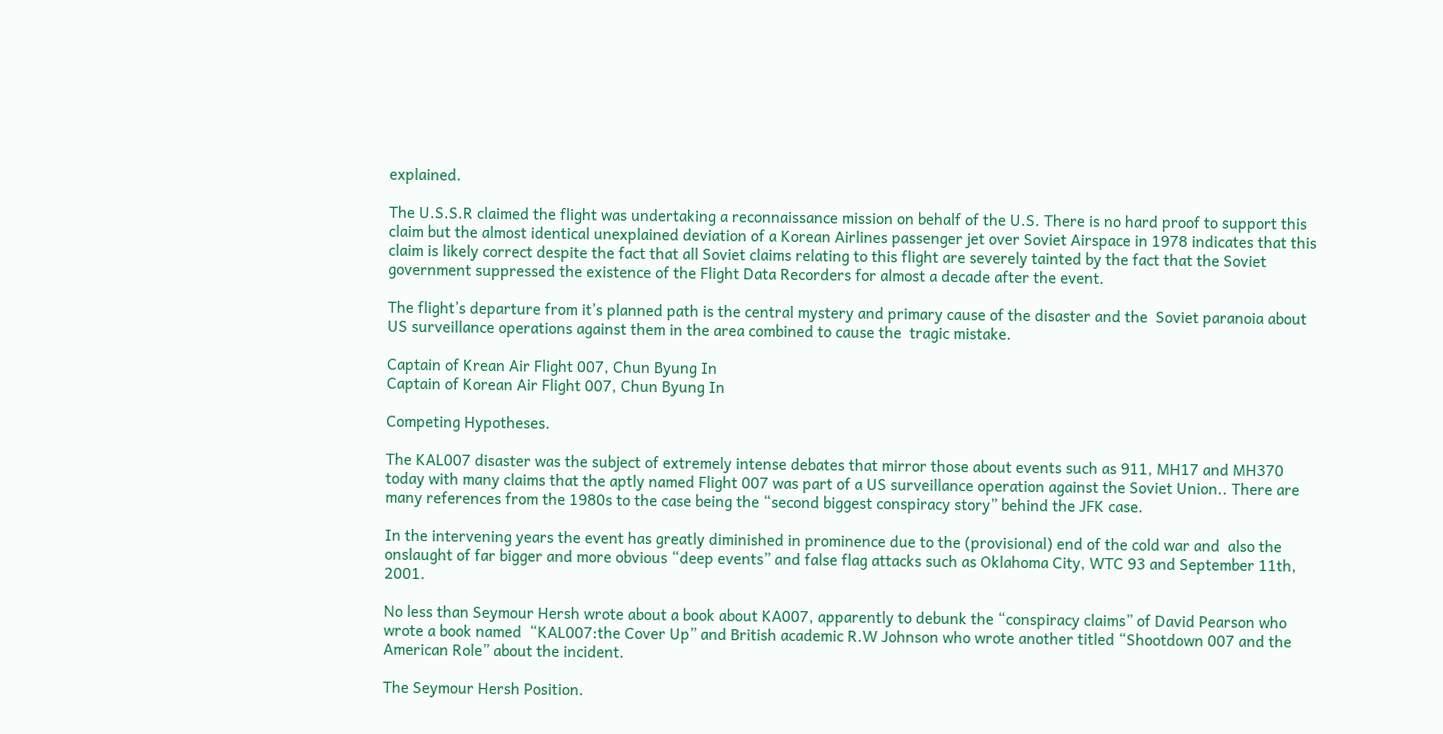explained.

The U.S.S.R claimed the flight was undertaking a reconnaissance mission on behalf of the U.S. There is no hard proof to support this claim but the almost identical unexplained deviation of a Korean Airlines passenger jet over Soviet Airspace in 1978 indicates that this claim is likely correct despite the fact that all Soviet claims relating to this flight are severely tainted by the fact that the Soviet government suppressed the existence of the Flight Data Recorders for almost a decade after the event.

The flight’s departure from it’s planned path is the central mystery and primary cause of the disaster and the  Soviet paranoia about US surveillance operations against them in the area combined to cause the  tragic mistake.

Captain of Krean Air Flight 007, Chun Byung In
Captain of Korean Air Flight 007, Chun Byung In

Competing Hypotheses.

The KAL007 disaster was the subject of extremely intense debates that mirror those about events such as 911, MH17 and MH370 today with many claims that the aptly named Flight 007 was part of a US surveillance operation against the Soviet Union.. There are many references from the 1980s to the case being the “second biggest conspiracy story” behind the JFK case.

In the intervening years the event has greatly diminished in prominence due to the (provisional) end of the cold war and  also the onslaught of far bigger and more obvious “deep events” and false flag attacks such as Oklahoma City, WTC 93 and September 11th, 2001.

No less than Seymour Hersh wrote about a book about KA007, apparently to debunk the “conspiracy claims” of David Pearson who wrote a book named  “KAL007:the Cover Up” and British academic R.W Johnson who wrote another titled “Shootdown 007 and the American Role” about the incident.

The Seymour Hersh Position.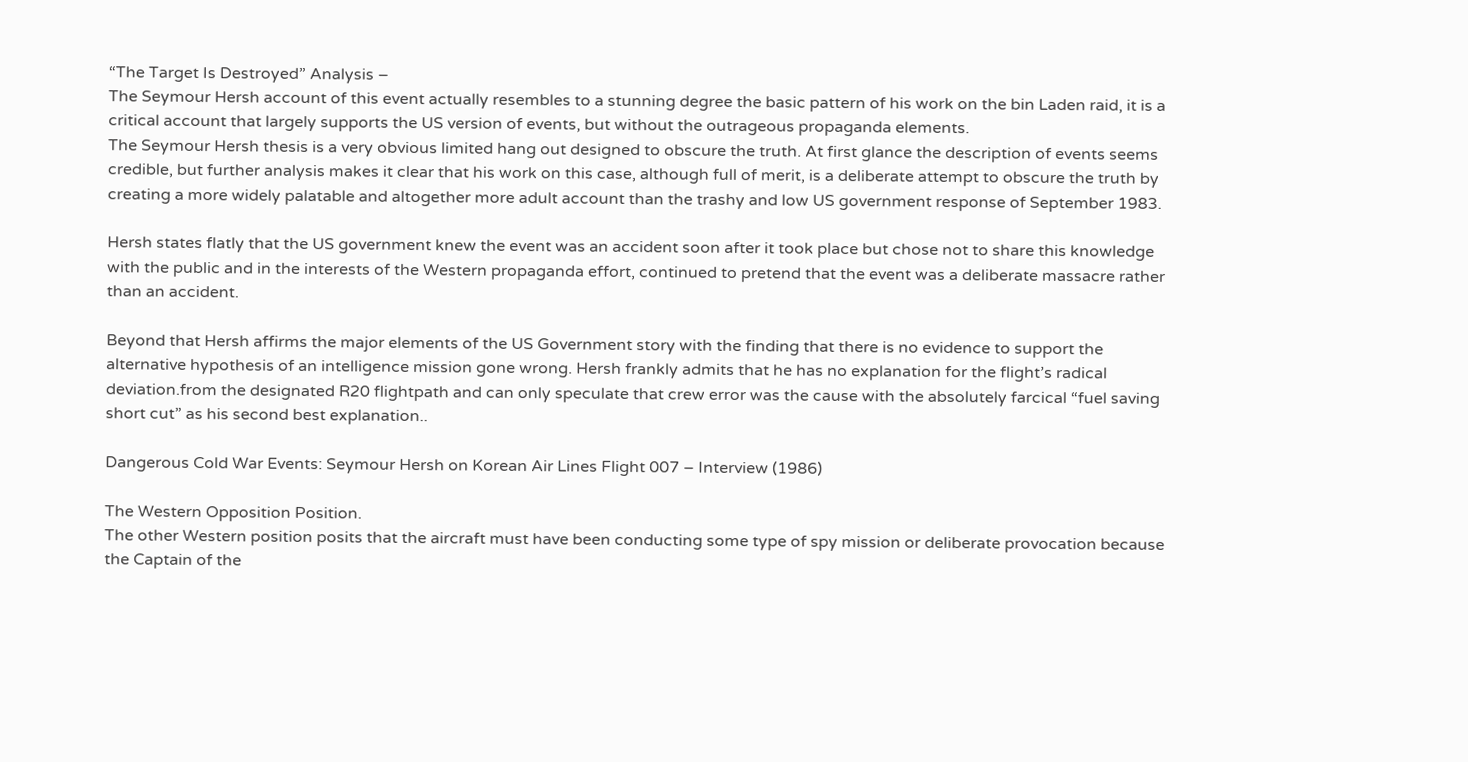“The Target Is Destroyed” Analysis –
The Seymour Hersh account of this event actually resembles to a stunning degree the basic pattern of his work on the bin Laden raid, it is a critical account that largely supports the US version of events, but without the outrageous propaganda elements.
The Seymour Hersh thesis is a very obvious limited hang out designed to obscure the truth. At first glance the description of events seems credible, but further analysis makes it clear that his work on this case, although full of merit, is a deliberate attempt to obscure the truth by creating a more widely palatable and altogether more adult account than the trashy and low US government response of September 1983.

Hersh states flatly that the US government knew the event was an accident soon after it took place but chose not to share this knowledge with the public and in the interests of the Western propaganda effort, continued to pretend that the event was a deliberate massacre rather than an accident.

Beyond that Hersh affirms the major elements of the US Government story with the finding that there is no evidence to support the alternative hypothesis of an intelligence mission gone wrong. Hersh frankly admits that he has no explanation for the flight’s radical deviation.from the designated R20 flightpath and can only speculate that crew error was the cause with the absolutely farcical “fuel saving short cut” as his second best explanation..

Dangerous Cold War Events: Seymour Hersh on Korean Air Lines Flight 007 – Interview (1986)

The Western Opposition Position.
The other Western position posits that the aircraft must have been conducting some type of spy mission or deliberate provocation because the Captain of the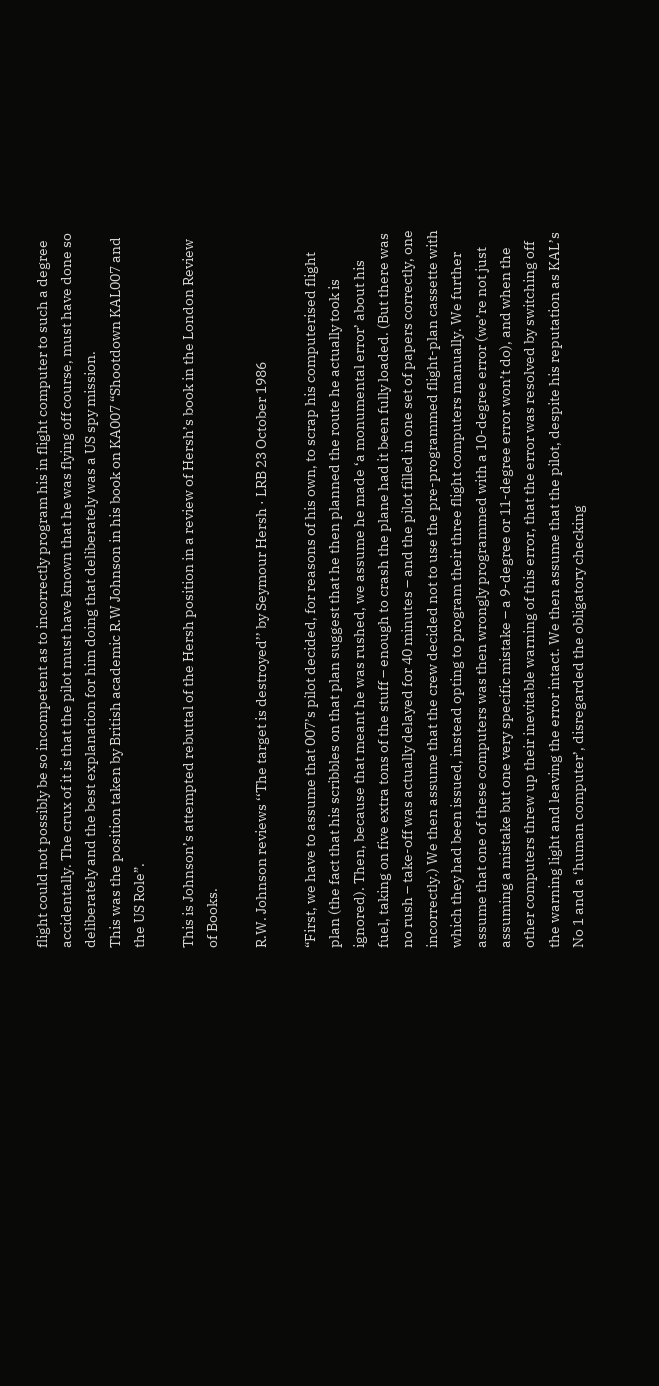flight could not possibly be so incompetent as to incorrectly program his in flight computer to such a degree accidentally. The crux of it is that the pilot must have known that he was flying off course, must have done so deliberately and the best explanation for him doing that deliberately was a US spy mission.
This was the position taken by British academic R.W Johnson in his book on KA007 “Shootdown KAL007 and the US Role”.

This is Johnson’s attempted rebuttal of the Hersh position in a review of Hersh’s book in the London Review of Books.

R.W. Johnson reviews ‘‘The target is destroyed’’ by Seymour Hersh · LRB 23 October 1986

“First, we have to assume that 007’s pilot decided, for reasons of his own, to scrap his computerised flight plan (the fact that his scribbles on that plan suggest that he then planned the route he actually took is ignored). Then, because that meant he was rushed, we assume he made ‘a monumental error’ about his fuel, taking on five extra tons of the stuff – enough to crash the plane had it been fully loaded. (But there was no rush – take-off was actually delayed for 40 minutes – and the pilot filled in one set of papers correctly, one incorrectly.) We then assume that the crew decided not to use the pre-programmed flight-plan cassette with which they had been issued, instead opting to program their three flight computers manually. We further assume that one of these computers was then wrongly programmed with a 10-degree error (we’re not just assuming a mistake but one very specific mistake – a 9-degree or 11-degree error won’t do), and when the other computers threw up their inevitable warning of this error, that the error was resolved by switching off the warning light and leaving the error intact. We then assume that the pilot, despite his reputation as KAL’s No 1 and a ‘human computer’, disregarded the obligatory checking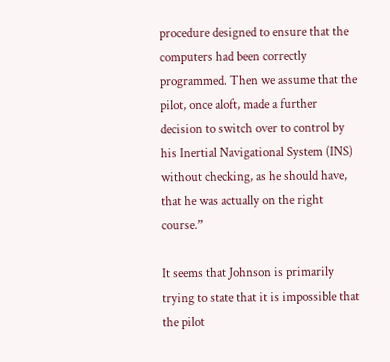procedure designed to ensure that the computers had been correctly programmed. Then we assume that the pilot, once aloft, made a further decision to switch over to control by his Inertial Navigational System (INS) without checking, as he should have, that he was actually on the right course.”

It seems that Johnson is primarily trying to state that it is impossible that the pilot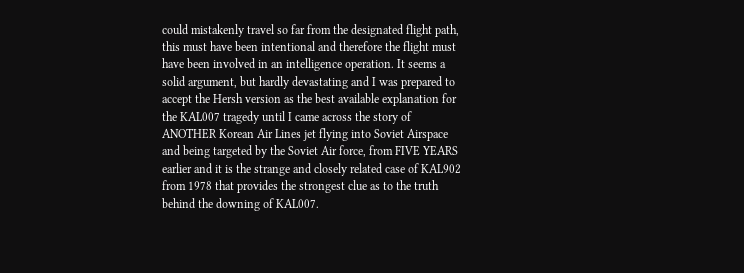could mistakenly travel so far from the designated flight path, this must have been intentional and therefore the flight must have been involved in an intelligence operation. It seems a solid argument, but hardly devastating and I was prepared to accept the Hersh version as the best available explanation for the KAL007 tragedy until I came across the story of ANOTHER Korean Air Lines jet flying into Soviet Airspace and being targeted by the Soviet Air force, from FIVE YEARS earlier and it is the strange and closely related case of KAL902 from 1978 that provides the strongest clue as to the truth behind the downing of KAL007.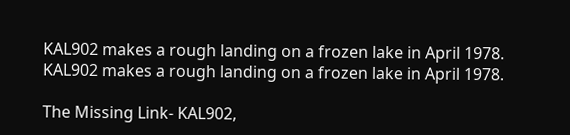KAL902 makes a rough landing on a frozen lake in April 1978.
KAL902 makes a rough landing on a frozen lake in April 1978.

The Missing Link- KAL902,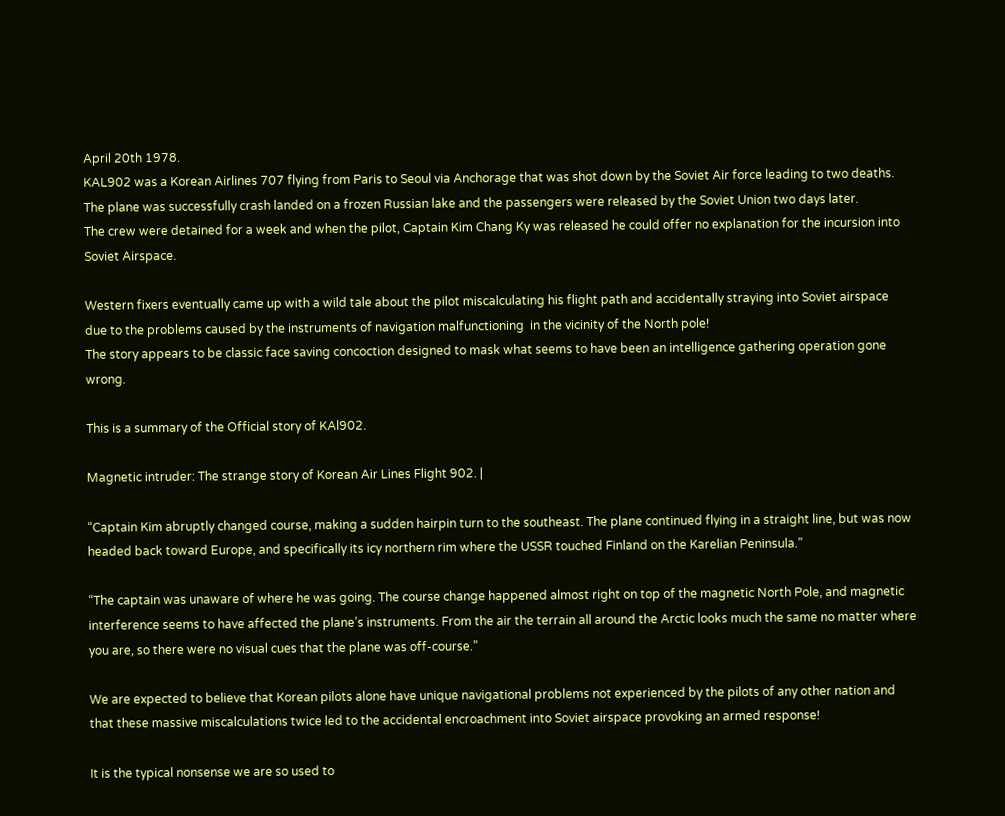April 20th 1978.
KAL902 was a Korean Airlines 707 flying from Paris to Seoul via Anchorage that was shot down by the Soviet Air force leading to two deaths.
The plane was successfully crash landed on a frozen Russian lake and the passengers were released by the Soviet Union two days later.
The crew were detained for a week and when the pilot, Captain Kim Chang Ky was released he could offer no explanation for the incursion into Soviet Airspace.

Western fixers eventually came up with a wild tale about the pilot miscalculating his flight path and accidentally straying into Soviet airspace due to the problems caused by the instruments of navigation malfunctioning  in the vicinity of the North pole!
The story appears to be classic face saving concoction designed to mask what seems to have been an intelligence gathering operation gone wrong.

This is a summary of the Official story of KAl902.

Magnetic intruder: The strange story of Korean Air Lines Flight 902. |

“Captain Kim abruptly changed course, making a sudden hairpin turn to the southeast. The plane continued flying in a straight line, but was now headed back toward Europe, and specifically its icy northern rim where the USSR touched Finland on the Karelian Peninsula.”

“The captain was unaware of where he was going. The course change happened almost right on top of the magnetic North Pole, and magnetic interference seems to have affected the plane’s instruments. From the air the terrain all around the Arctic looks much the same no matter where you are, so there were no visual cues that the plane was off-course.”

We are expected to believe that Korean pilots alone have unique navigational problems not experienced by the pilots of any other nation and that these massive miscalculations twice led to the accidental encroachment into Soviet airspace provoking an armed response!

It is the typical nonsense we are so used to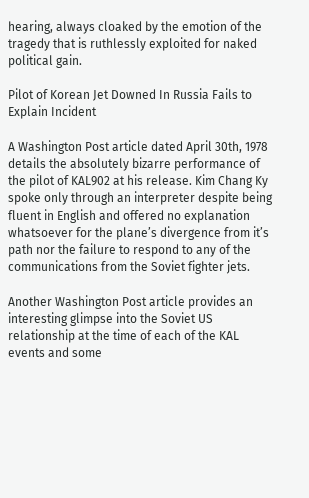hearing, always cloaked by the emotion of the tragedy that is ruthlessly exploited for naked political gain.

Pilot of Korean Jet Downed In Russia Fails to Explain Incident

A Washington Post article dated April 30th, 1978 details the absolutely bizarre performance of the pilot of KAL902 at his release. Kim Chang Ky spoke only through an interpreter despite being fluent in English and offered no explanation whatsoever for the plane’s divergence from it’s path nor the failure to respond to any of the communications from the Soviet fighter jets.

Another Washington Post article provides an interesting glimpse into the Soviet US relationship at the time of each of the KAL events and some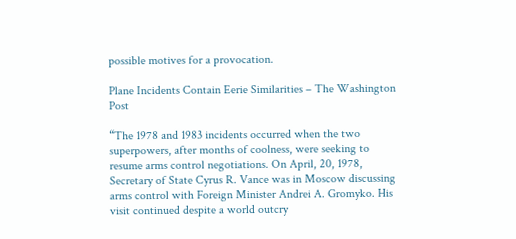possible motives for a provocation.

Plane Incidents Contain Eerie Similarities – The Washington Post

“The 1978 and 1983 incidents occurred when the two superpowers, after months of coolness, were seeking to resume arms control negotiations. On April, 20, 1978, Secretary of State Cyrus R. Vance was in Moscow discussing arms control with Foreign Minister Andrei A. Gromyko. His visit continued despite a world outcry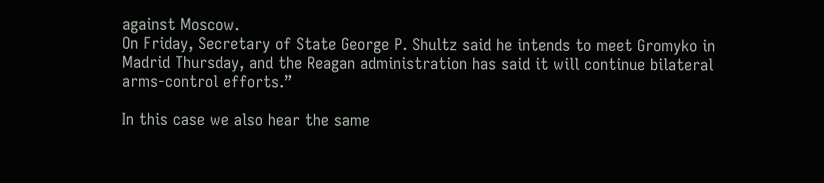against Moscow.
On Friday, Secretary of State George P. Shultz said he intends to meet Gromyko in Madrid Thursday, and the Reagan administration has said it will continue bilateral arms-control efforts.”

In this case we also hear the same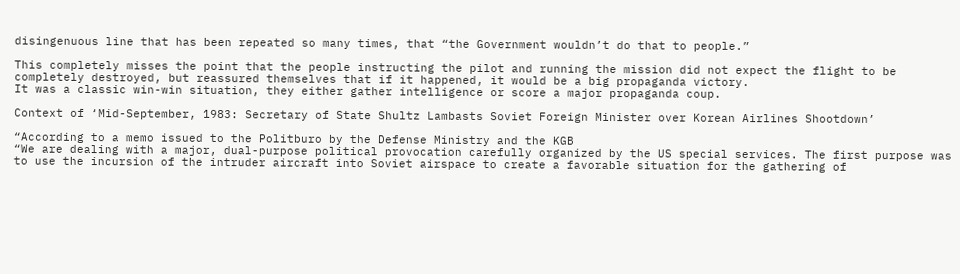disingenuous line that has been repeated so many times, that “the Government wouldn’t do that to people.”

This completely misses the point that the people instructing the pilot and running the mission did not expect the flight to be completely destroyed, but reassured themselves that if it happened, it would be a big propaganda victory.
It was a classic win-win situation, they either gather intelligence or score a major propaganda coup.

Context of ‘Mid-September, 1983: Secretary of State Shultz Lambasts Soviet Foreign Minister over Korean Airlines Shootdown’

“According to a memo issued to the Politburo by the Defense Ministry and the KGB
“We are dealing with a major, dual-purpose political provocation carefully organized by the US special services. The first purpose was to use the incursion of the intruder aircraft into Soviet airspace to create a favorable situation for the gathering of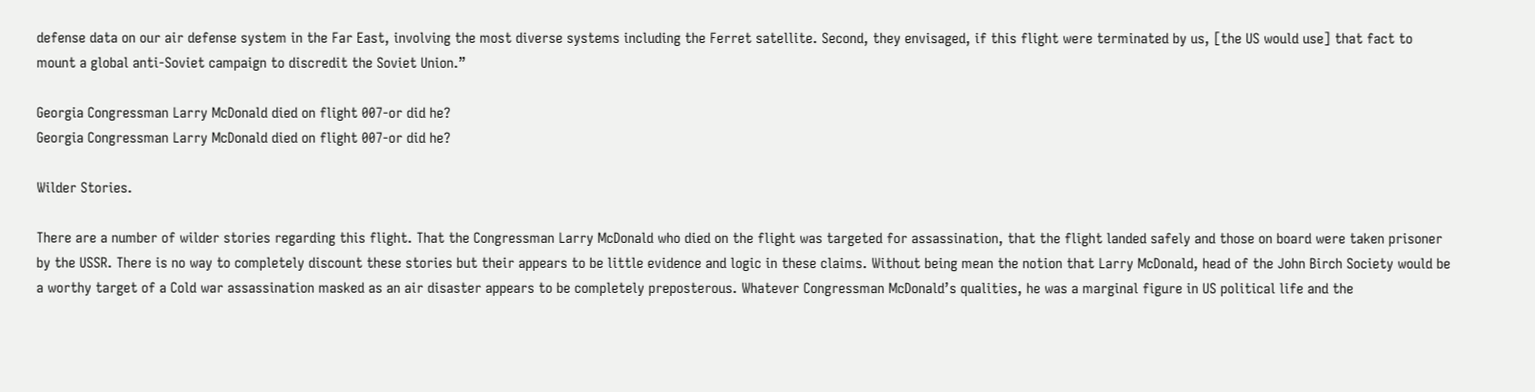defense data on our air defense system in the Far East, involving the most diverse systems including the Ferret satellite. Second, they envisaged, if this flight were terminated by us, [the US would use] that fact to mount a global anti-Soviet campaign to discredit the Soviet Union.”

Georgia Congressman Larry McDonald died on flight 007-or did he?
Georgia Congressman Larry McDonald died on flight 007-or did he?

Wilder Stories.

There are a number of wilder stories regarding this flight. That the Congressman Larry McDonald who died on the flight was targeted for assassination, that the flight landed safely and those on board were taken prisoner by the USSR. There is no way to completely discount these stories but their appears to be little evidence and logic in these claims. Without being mean the notion that Larry McDonald, head of the John Birch Society would be a worthy target of a Cold war assassination masked as an air disaster appears to be completely preposterous. Whatever Congressman McDonald’s qualities, he was a marginal figure in US political life and the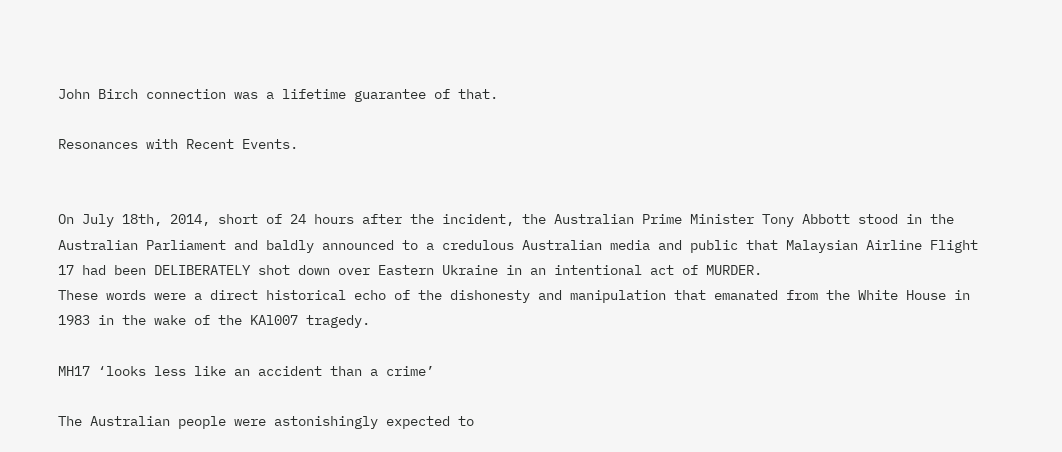John Birch connection was a lifetime guarantee of that.

Resonances with Recent Events.


On July 18th, 2014, short of 24 hours after the incident, the Australian Prime Minister Tony Abbott stood in the Australian Parliament and baldly announced to a credulous Australian media and public that Malaysian Airline Flight 17 had been DELIBERATELY shot down over Eastern Ukraine in an intentional act of MURDER.
These words were a direct historical echo of the dishonesty and manipulation that emanated from the White House in 1983 in the wake of the KAl007 tragedy.

MH17 ‘looks less like an accident than a crime’

The Australian people were astonishingly expected to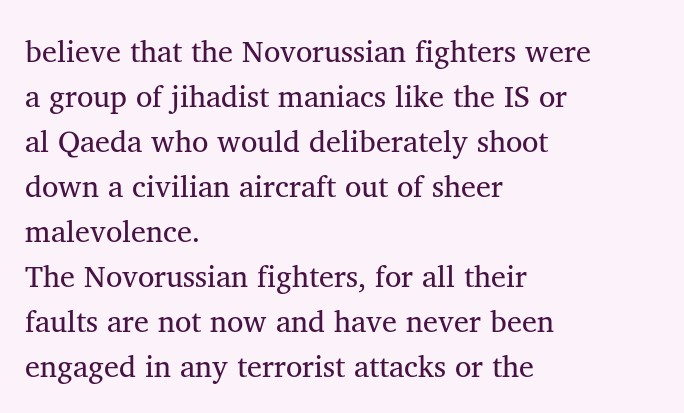believe that the Novorussian fighters were a group of jihadist maniacs like the IS or al Qaeda who would deliberately shoot down a civilian aircraft out of sheer malevolence.
The Novorussian fighters, for all their faults are not now and have never been engaged in any terrorist attacks or the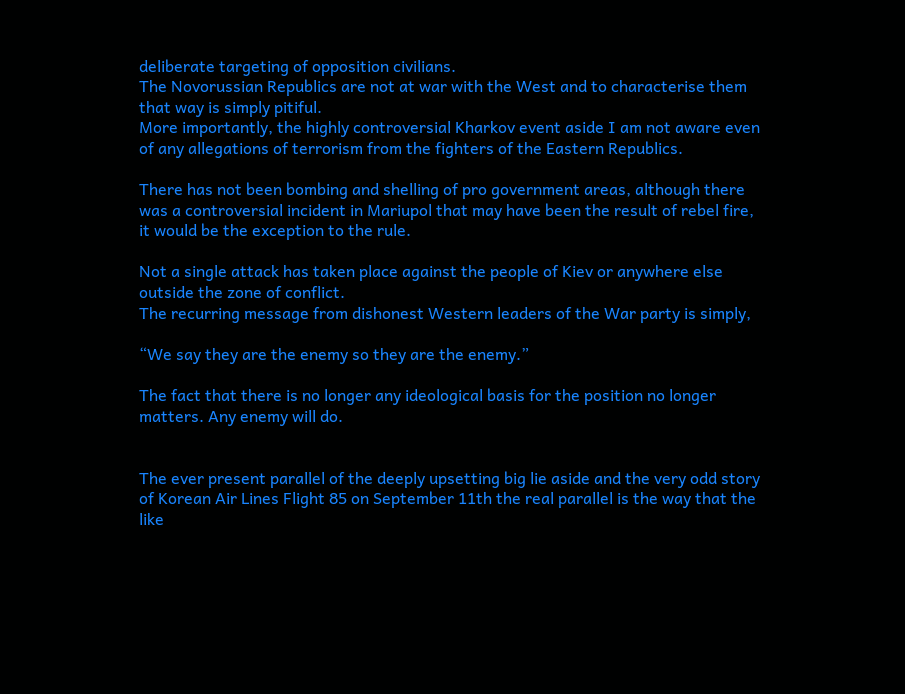deliberate targeting of opposition civilians.
The Novorussian Republics are not at war with the West and to characterise them that way is simply pitiful.
More importantly, the highly controversial Kharkov event aside I am not aware even of any allegations of terrorism from the fighters of the Eastern Republics.

There has not been bombing and shelling of pro government areas, although there was a controversial incident in Mariupol that may have been the result of rebel fire, it would be the exception to the rule.

Not a single attack has taken place against the people of Kiev or anywhere else outside the zone of conflict.
The recurring message from dishonest Western leaders of the War party is simply,

“We say they are the enemy so they are the enemy.”

The fact that there is no longer any ideological basis for the position no longer matters. Any enemy will do.


The ever present parallel of the deeply upsetting big lie aside and the very odd story of Korean Air Lines Flight 85 on September 11th the real parallel is the way that the like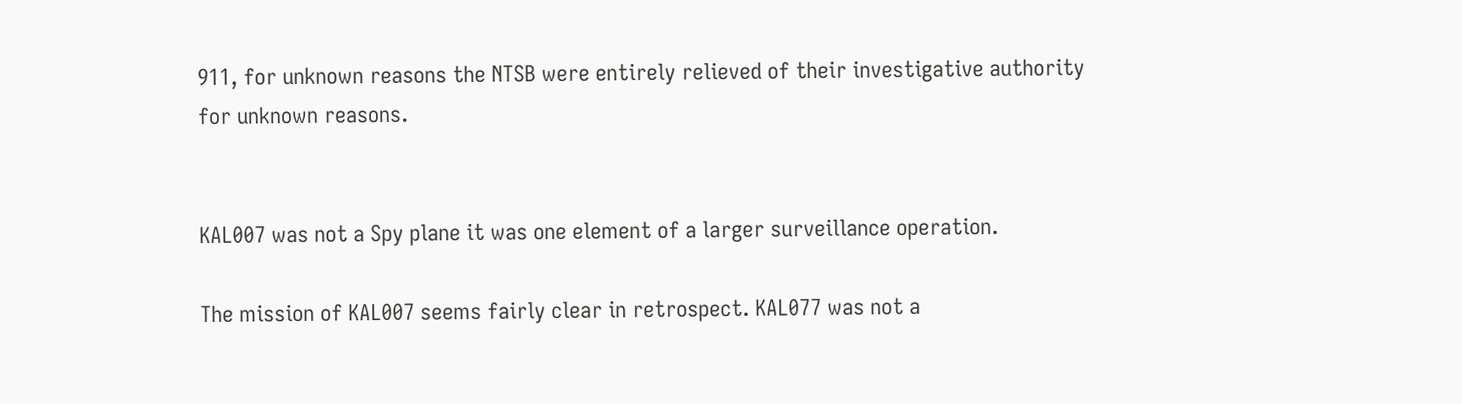911, for unknown reasons the NTSB were entirely relieved of their investigative authority for unknown reasons.


KAL007 was not a Spy plane it was one element of a larger surveillance operation.

The mission of KAL007 seems fairly clear in retrospect. KAL077 was not a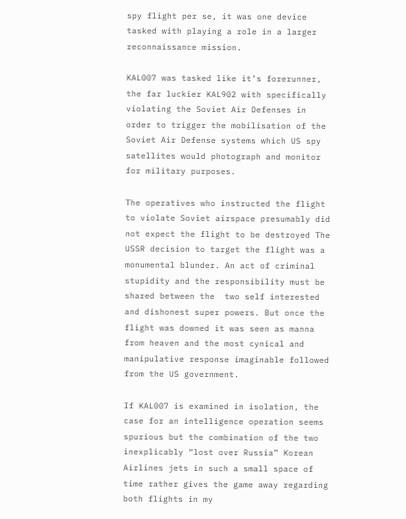spy flight per se, it was one device tasked with playing a role in a larger reconnaissance mission.

KAL007 was tasked like it’s forerunner, the far luckier KAL902 with specifically violating the Soviet Air Defenses in order to trigger the mobilisation of the Soviet Air Defense systems which US spy satellites would photograph and monitor for military purposes.

The operatives who instructed the flight to violate Soviet airspace presumably did not expect the flight to be destroyed The USSR decision to target the flight was a monumental blunder. An act of criminal stupidity and the responsibility must be shared between the  two self interested and dishonest super powers. But once the flight was downed it was seen as manna from heaven and the most cynical and manipulative response imaginable followed from the US government.

If KAL007 is examined in isolation, the case for an intelligence operation seems spurious but the combination of the two inexplicably “lost over Russia” Korean Airlines jets in such a small space of time rather gives the game away regarding both flights in my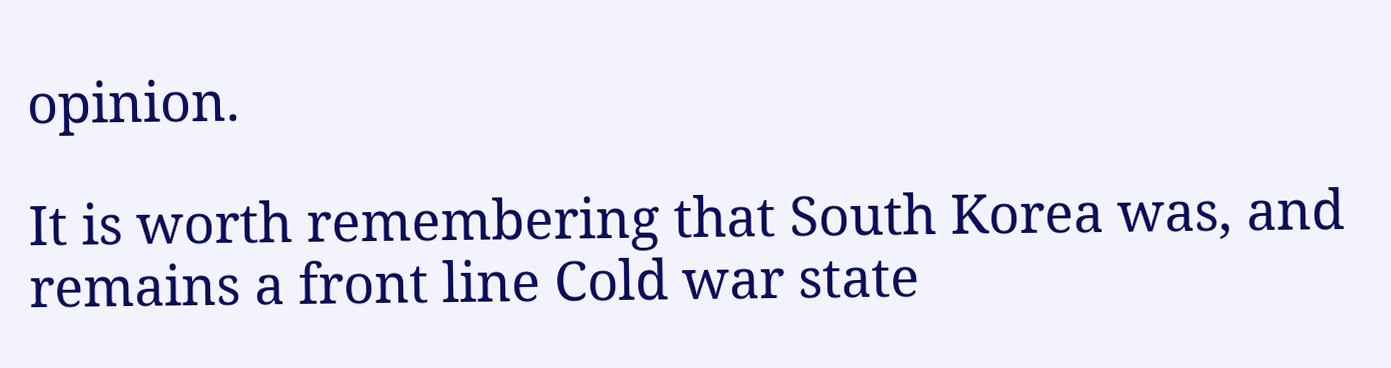opinion.

It is worth remembering that South Korea was, and remains a front line Cold war state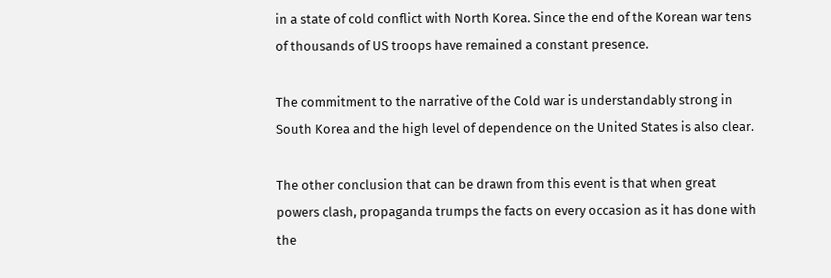in a state of cold conflict with North Korea. Since the end of the Korean war tens of thousands of US troops have remained a constant presence.

The commitment to the narrative of the Cold war is understandably strong in South Korea and the high level of dependence on the United States is also clear.

The other conclusion that can be drawn from this event is that when great powers clash, propaganda trumps the facts on every occasion as it has done with the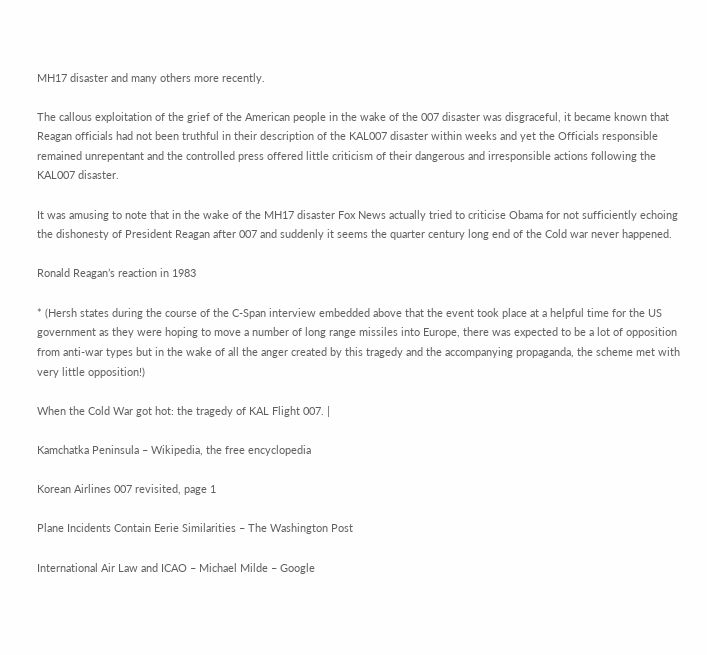MH17 disaster and many others more recently.

The callous exploitation of the grief of the American people in the wake of the 007 disaster was disgraceful, it became known that Reagan officials had not been truthful in their description of the KAL007 disaster within weeks and yet the Officials responsible remained unrepentant and the controlled press offered little criticism of their dangerous and irresponsible actions following the KAL007 disaster.

It was amusing to note that in the wake of the MH17 disaster Fox News actually tried to criticise Obama for not sufficiently echoing the dishonesty of President Reagan after 007 and suddenly it seems the quarter century long end of the Cold war never happened.

Ronald Reagan’s reaction in 1983

* (Hersh states during the course of the C-Span interview embedded above that the event took place at a helpful time for the US government as they were hoping to move a number of long range missiles into Europe, there was expected to be a lot of opposition from anti-war types but in the wake of all the anger created by this tragedy and the accompanying propaganda, the scheme met with very little opposition!)

When the Cold War got hot: the tragedy of KAL Flight 007. |

Kamchatka Peninsula – Wikipedia, the free encyclopedia

Korean Airlines 007 revisited, page 1

Plane Incidents Contain Eerie Similarities – The Washington Post

International Air Law and ICAO – Michael Milde – Google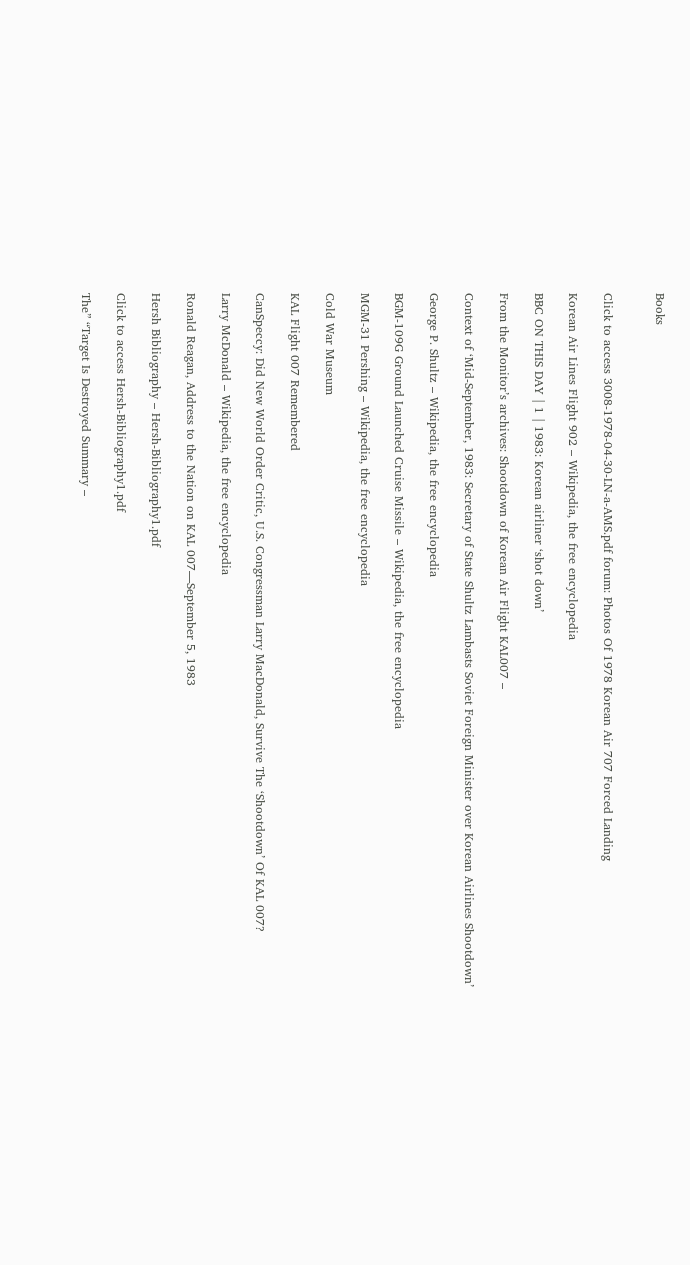Books


Click to access 3008-1978-04-30-LN-a-AMS.pdf forum: Photos Of 1978 Korean Air 707 Forced Landing

Korean Air Lines Flight 902 – Wikipedia, the free encyclopedia

BBC ON THIS DAY | 1 | 1983: Korean airliner ‘shot down’

From the Monitor’s archives: Shootdown of Korean Air Flight KAL007 –

Context of ‘Mid-September, 1983: Secretary of State Shultz Lambasts Soviet Foreign Minister over Korean Airlines Shootdown’

George P. Shultz – Wikipedia, the free encyclopedia

BGM-109G Ground Launched Cruise Missile – Wikipedia, the free encyclopedia

MGM-31 Pershing – Wikipedia, the free encyclopedia

Cold War Museum

KAL Flight 007 Remembered

CanSpeccy: Did New World Order Critic, U.S. Congressman Larry MacDonald, Survive The ‘Shootdown’ Of KAL 007?

Larry McDonald – Wikipedia, the free encyclopedia

Ronald Reagan, Address to the Nation on KAL 007—September 5, 1983

Hersh Bibliography – Hersh-Bibliography1.pdf

Click to access Hersh-Bibliography1.pdf

The” “Target Is Destroyed Summary –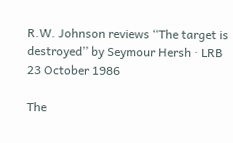R.W. Johnson reviews ‘‘The target is destroyed’’ by Seymour Hersh · LRB 23 October 1986

The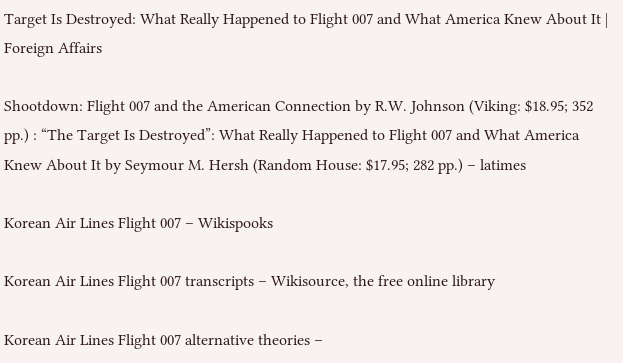Target Is Destroyed: What Really Happened to Flight 007 and What America Knew About It | Foreign Affairs

Shootdown: Flight 007 and the American Connection by R.W. Johnson (Viking: $18.95; 352 pp.) : “The Target Is Destroyed”: What Really Happened to Flight 007 and What America Knew About It by Seymour M. Hersh (Random House: $17.95; 282 pp.) – latimes

Korean Air Lines Flight 007 – Wikispooks

Korean Air Lines Flight 007 transcripts – Wikisource, the free online library

Korean Air Lines Flight 007 alternative theories –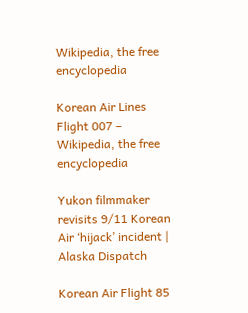Wikipedia, the free encyclopedia

Korean Air Lines Flight 007 – Wikipedia, the free encyclopedia

Yukon filmmaker revisits 9/11 Korean Air ‘hijack’ incident | Alaska Dispatch

Korean Air Flight 85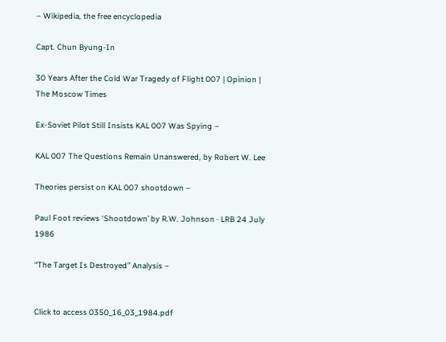– Wikipedia, the free encyclopedia

Capt. Chun Byung-In

30 Years After the Cold War Tragedy of Flight 007 | Opinion | The Moscow Times

Ex-Soviet Pilot Still Insists KAL 007 Was Spying –

KAL 007 The Questions Remain Unanswered, by Robert W. Lee

Theories persist on KAL 007 shootdown –

Paul Foot reviews ‘Shootdown’ by R.W. Johnson · LRB 24 July 1986

“The Target Is Destroyed” Analysis –


Click to access 0350_16_03_1984.pdf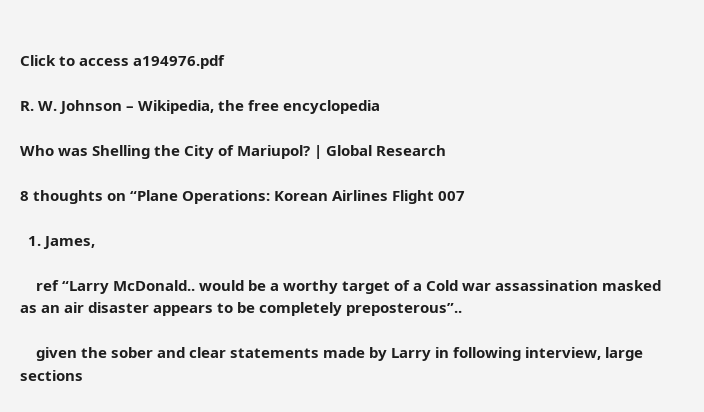Click to access a194976.pdf

R. W. Johnson – Wikipedia, the free encyclopedia

Who was Shelling the City of Mariupol? | Global Research

8 thoughts on “Plane Operations: Korean Airlines Flight 007

  1. James,

    ref “Larry McDonald.. would be a worthy target of a Cold war assassination masked as an air disaster appears to be completely preposterous”..

    given the sober and clear statements made by Larry in following interview, large sections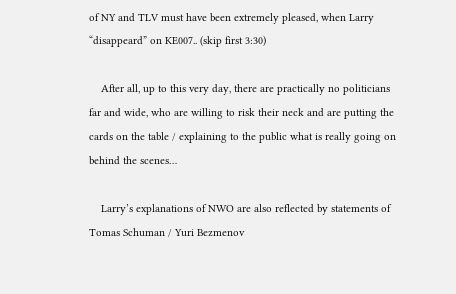of NY and TLV must have been extremely pleased, when Larry “disappeard” on KE007.. (skip first 3:30)

    After all, up to this very day, there are practically no politicians far and wide, who are willing to risk their neck and are putting the cards on the table / explaining to the public what is really going on behind the scenes…

    Larry’s explanations of NWO are also reflected by statements of Tomas Schuman / Yuri Bezmenov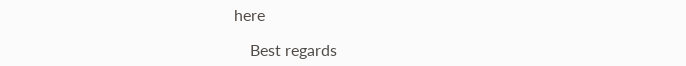here

    Best regards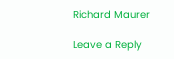Richard Maurer

Leave a Reply